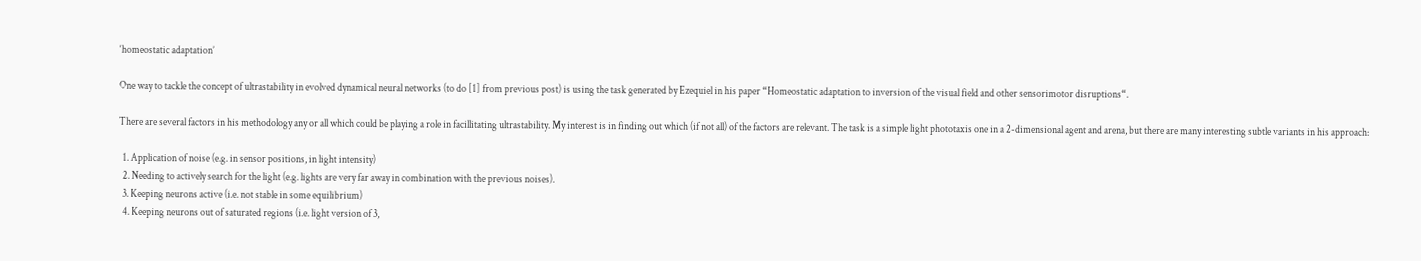‘homeostatic adaptation’

One way to tackle the concept of ultrastability in evolved dynamical neural networks (to do [1] from previous post) is using the task generated by Ezequiel in his paper “Homeostatic adaptation to inversion of the visual field and other sensorimotor disruptions“.

There are several factors in his methodology any or all which could be playing a role in facillitating ultrastability. My interest is in finding out which (if not all) of the factors are relevant. The task is a simple light phototaxis one in a 2-dimensional agent and arena, but there are many interesting subtle variants in his approach:

  1. Application of noise (e.g. in sensor positions, in light intensity)
  2. Needing to actively search for the light (e.g. lights are very far away in combination with the previous noises).
  3. Keeping neurons active (i.e. not stable in some equilibrium)
  4. Keeping neurons out of saturated regions (i.e. light version of 3,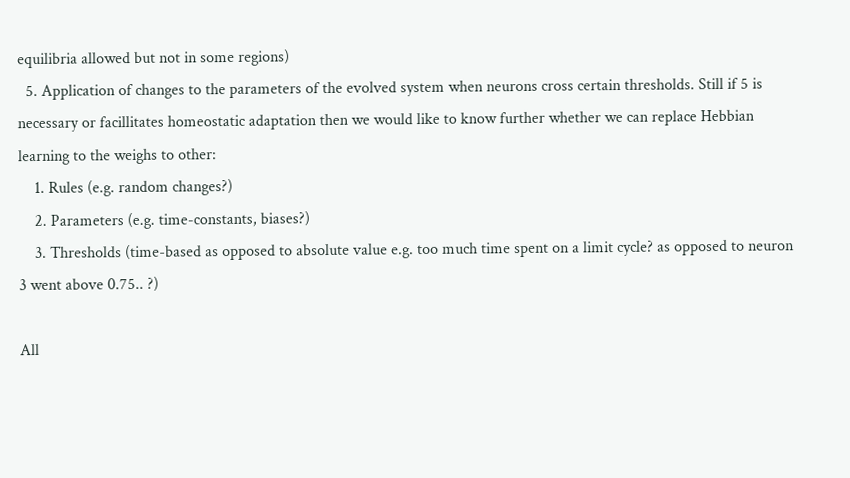equilibria allowed but not in some regions)
  5. Application of changes to the parameters of the evolved system when neurons cross certain thresholds. Still if 5 is necessary or facillitates homeostatic adaptation then we would like to know further whether we can replace Hebbian learning to the weighs to other:
    1. Rules (e.g. random changes?)
    2. Parameters (e.g. time-constants, biases?)
    3. Thresholds (time-based as opposed to absolute value e.g. too much time spent on a limit cycle? as opposed to neuron 3 went above 0.75.. ?)

All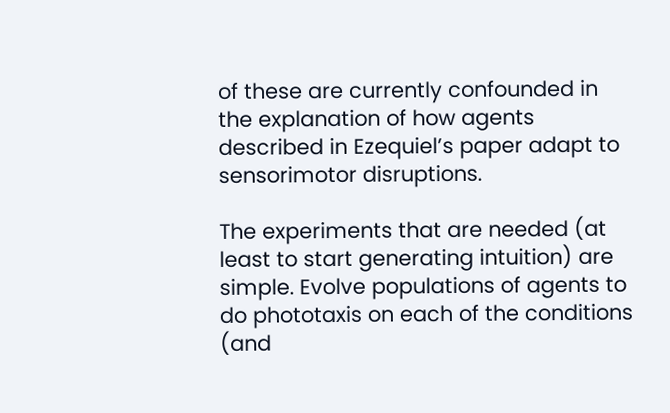of these are currently confounded in the explanation of how agents described in Ezequiel’s paper adapt to sensorimotor disruptions.

The experiments that are needed (at least to start generating intuition) are simple. Evolve populations of agents to do phototaxis on each of the conditions (and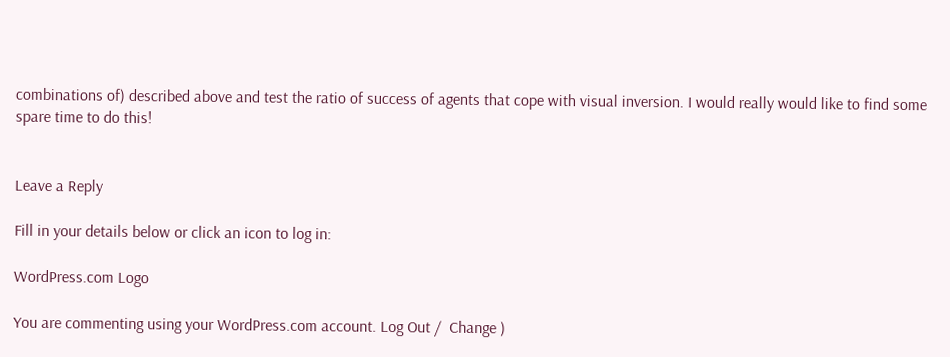combinations of) described above and test the ratio of success of agents that cope with visual inversion. I would really would like to find some spare time to do this!


Leave a Reply

Fill in your details below or click an icon to log in:

WordPress.com Logo

You are commenting using your WordPress.com account. Log Out /  Change )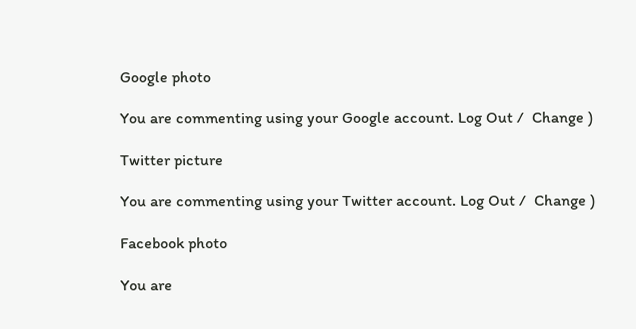Google photo

You are commenting using your Google account. Log Out /  Change )

Twitter picture

You are commenting using your Twitter account. Log Out /  Change )

Facebook photo

You are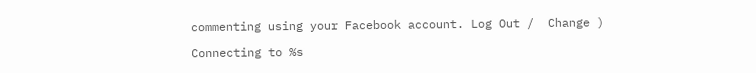commenting using your Facebook account. Log Out /  Change )

Connecting to %s